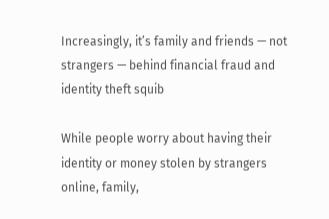Increasingly, it’s family and friends — not strangers — behind financial fraud and identity theft squib

While people worry about having their identity or money stolen by strangers online, family,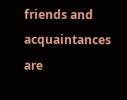friends and acquaintances are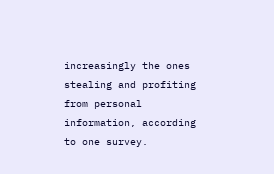increasingly the ones stealing and profiting from personal information, according to one survey.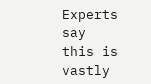Experts say this is vastly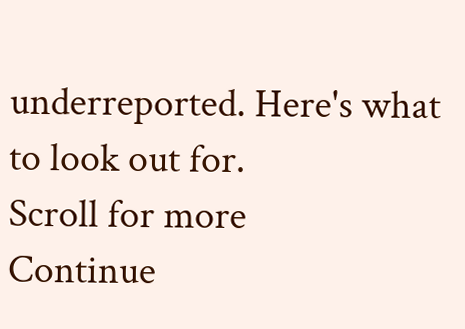underreported. Here's what to look out for.
Scroll for more
Continue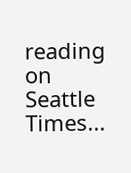reading on Seattle Times...